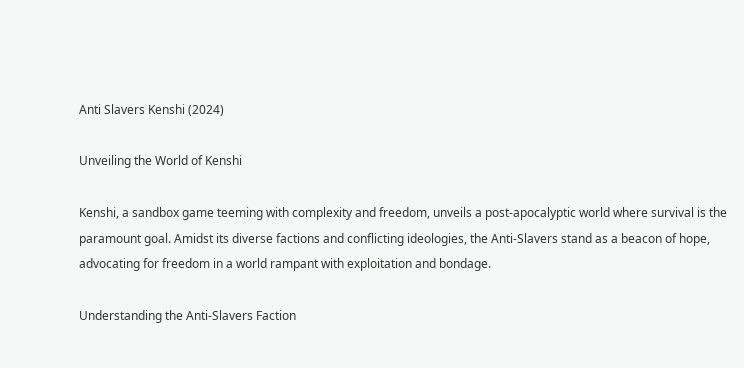Anti Slavers Kenshi (2024)

Unveiling the World of Kenshi

Kenshi, a sandbox game teeming with complexity and freedom, unveils a post-apocalyptic world where survival is the paramount goal. Amidst its diverse factions and conflicting ideologies, the Anti-Slavers stand as a beacon of hope, advocating for freedom in a world rampant with exploitation and bondage.

Understanding the Anti-Slavers Faction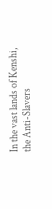In the vast lands of Kenshi, the Anti-Slavers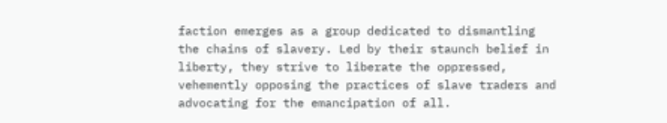faction emerges as a group dedicated to dismantling the chains of slavery. Led by their staunch belief in liberty, they strive to liberate the oppressed, vehemently opposing the practices of slave traders and advocating for the emancipation of all.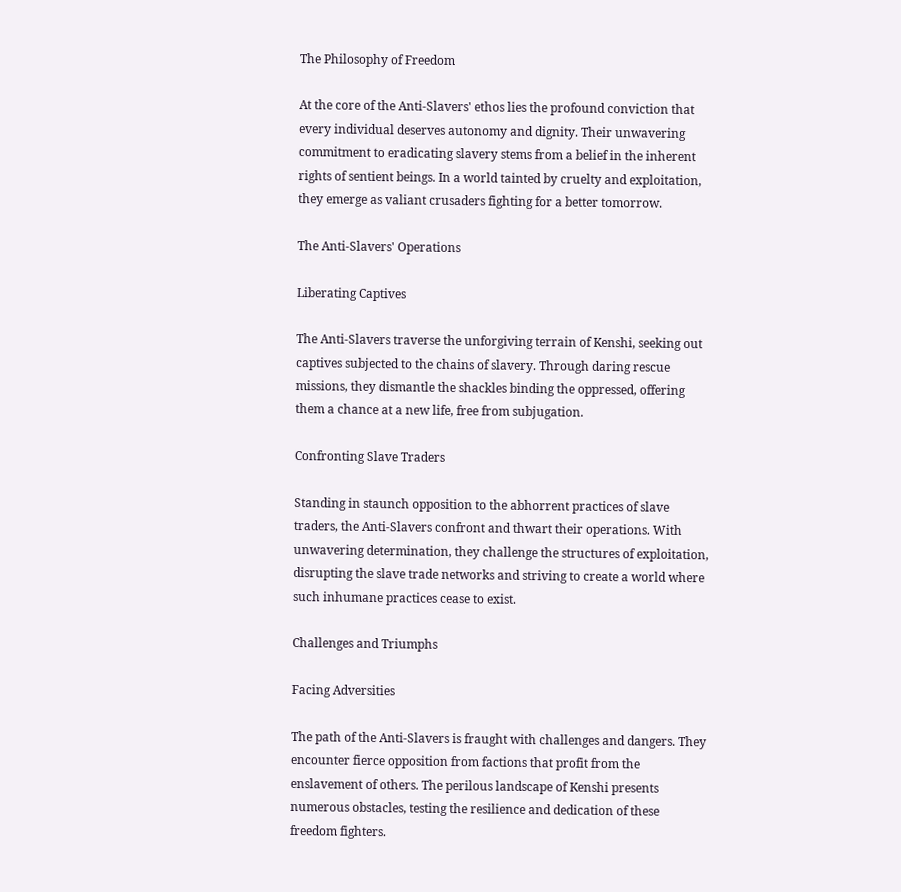The Philosophy of Freedom

At the core of the Anti-Slavers' ethos lies the profound conviction that every individual deserves autonomy and dignity. Their unwavering commitment to eradicating slavery stems from a belief in the inherent rights of sentient beings. In a world tainted by cruelty and exploitation, they emerge as valiant crusaders fighting for a better tomorrow.

The Anti-Slavers' Operations

Liberating Captives

The Anti-Slavers traverse the unforgiving terrain of Kenshi, seeking out captives subjected to the chains of slavery. Through daring rescue missions, they dismantle the shackles binding the oppressed, offering them a chance at a new life, free from subjugation.

Confronting Slave Traders

Standing in staunch opposition to the abhorrent practices of slave traders, the Anti-Slavers confront and thwart their operations. With unwavering determination, they challenge the structures of exploitation, disrupting the slave trade networks and striving to create a world where such inhumane practices cease to exist.

Challenges and Triumphs

Facing Adversities

The path of the Anti-Slavers is fraught with challenges and dangers. They encounter fierce opposition from factions that profit from the enslavement of others. The perilous landscape of Kenshi presents numerous obstacles, testing the resilience and dedication of these freedom fighters.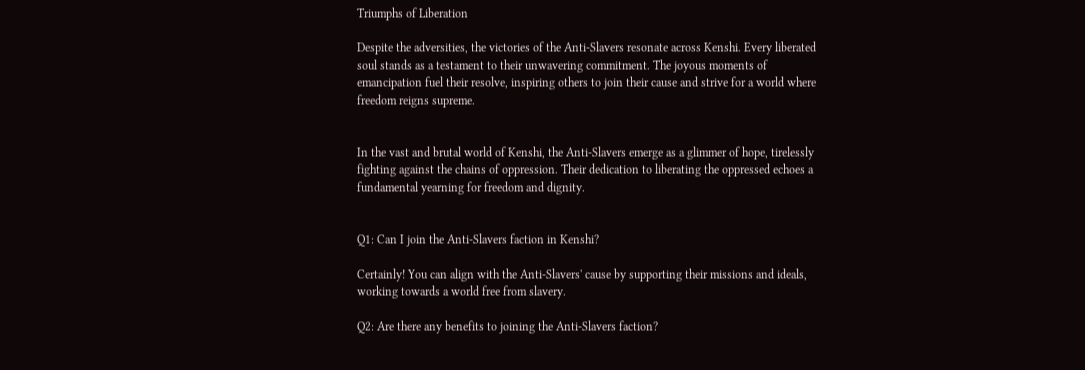Triumphs of Liberation

Despite the adversities, the victories of the Anti-Slavers resonate across Kenshi. Every liberated soul stands as a testament to their unwavering commitment. The joyous moments of emancipation fuel their resolve, inspiring others to join their cause and strive for a world where freedom reigns supreme.


In the vast and brutal world of Kenshi, the Anti-Slavers emerge as a glimmer of hope, tirelessly fighting against the chains of oppression. Their dedication to liberating the oppressed echoes a fundamental yearning for freedom and dignity.


Q1: Can I join the Anti-Slavers faction in Kenshi?

Certainly! You can align with the Anti-Slavers' cause by supporting their missions and ideals, working towards a world free from slavery.

Q2: Are there any benefits to joining the Anti-Slavers faction?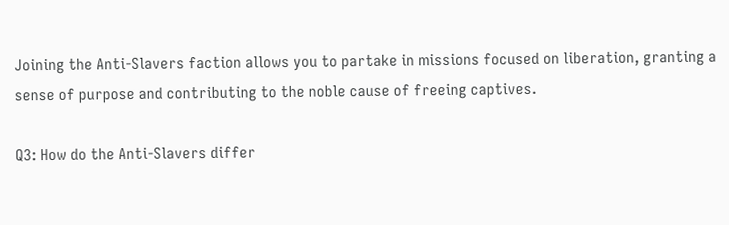Joining the Anti-Slavers faction allows you to partake in missions focused on liberation, granting a sense of purpose and contributing to the noble cause of freeing captives.

Q3: How do the Anti-Slavers differ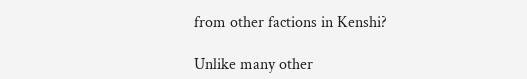from other factions in Kenshi?

Unlike many other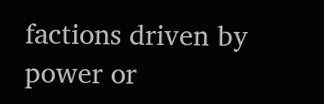factions driven by power or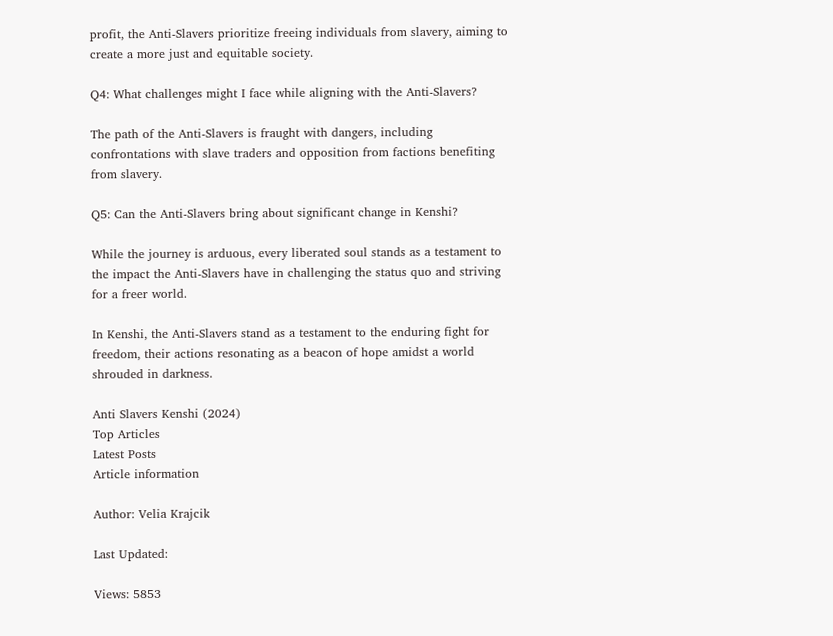profit, the Anti-Slavers prioritize freeing individuals from slavery, aiming to create a more just and equitable society.

Q4: What challenges might I face while aligning with the Anti-Slavers?

The path of the Anti-Slavers is fraught with dangers, including confrontations with slave traders and opposition from factions benefiting from slavery.

Q5: Can the Anti-Slavers bring about significant change in Kenshi?

While the journey is arduous, every liberated soul stands as a testament to the impact the Anti-Slavers have in challenging the status quo and striving for a freer world.

In Kenshi, the Anti-Slavers stand as a testament to the enduring fight for freedom, their actions resonating as a beacon of hope amidst a world shrouded in darkness.

Anti Slavers Kenshi (2024)
Top Articles
Latest Posts
Article information

Author: Velia Krajcik

Last Updated:

Views: 5853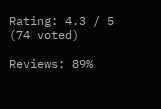Rating: 4.3 / 5 (74 voted)

Reviews: 89%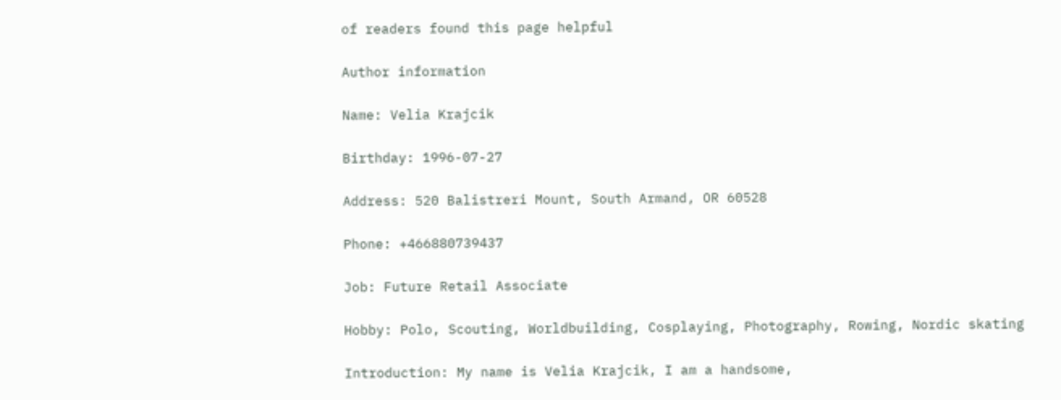of readers found this page helpful

Author information

Name: Velia Krajcik

Birthday: 1996-07-27

Address: 520 Balistreri Mount, South Armand, OR 60528

Phone: +466880739437

Job: Future Retail Associate

Hobby: Polo, Scouting, Worldbuilding, Cosplaying, Photography, Rowing, Nordic skating

Introduction: My name is Velia Krajcik, I am a handsome,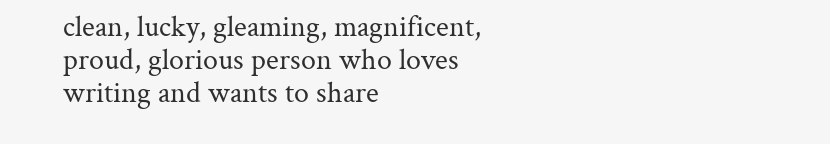clean, lucky, gleaming, magnificent, proud, glorious person who loves writing and wants to share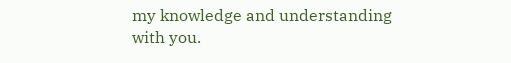my knowledge and understanding with you.